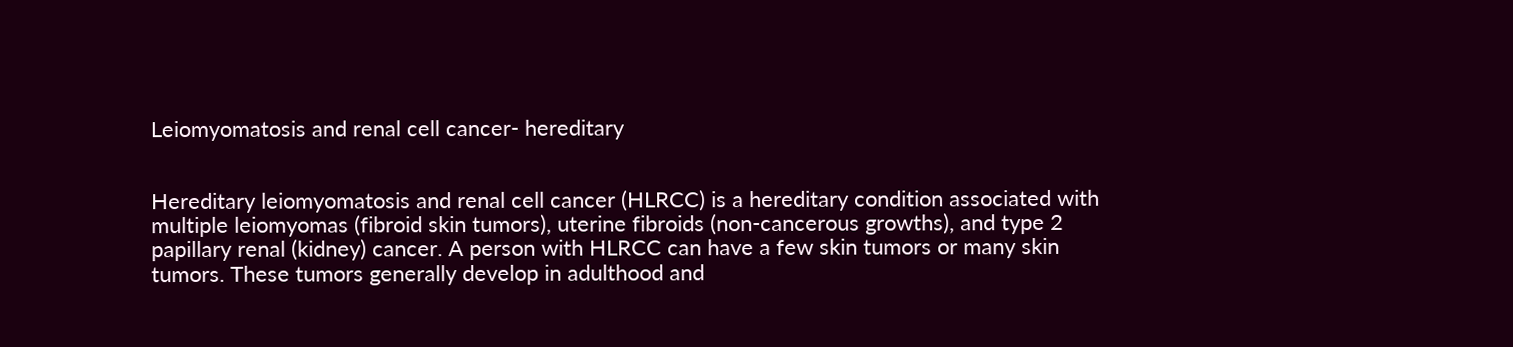Leiomyomatosis and renal cell cancer- hereditary


Hereditary leiomyomatosis and renal cell cancer (HLRCC) is a hereditary condition associated with multiple leiomyomas (fibroid skin tumors), uterine fibroids (non-cancerous growths), and type 2 papillary renal (kidney) cancer. A person with HLRCC can have a few skin tumors or many skin tumors. These tumors generally develop in adulthood and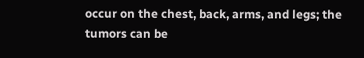occur on the chest, back, arms, and legs; the tumors can be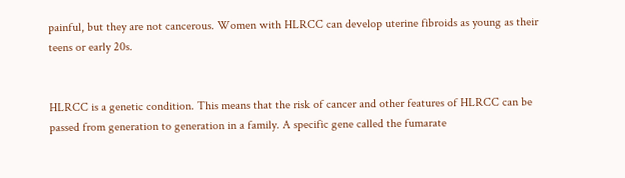painful, but they are not cancerous. Women with HLRCC can develop uterine fibroids as young as their teens or early 20s.


HLRCC is a genetic condition. This means that the risk of cancer and other features of HLRCC can be passed from generation to generation in a family. A specific gene called the fumarate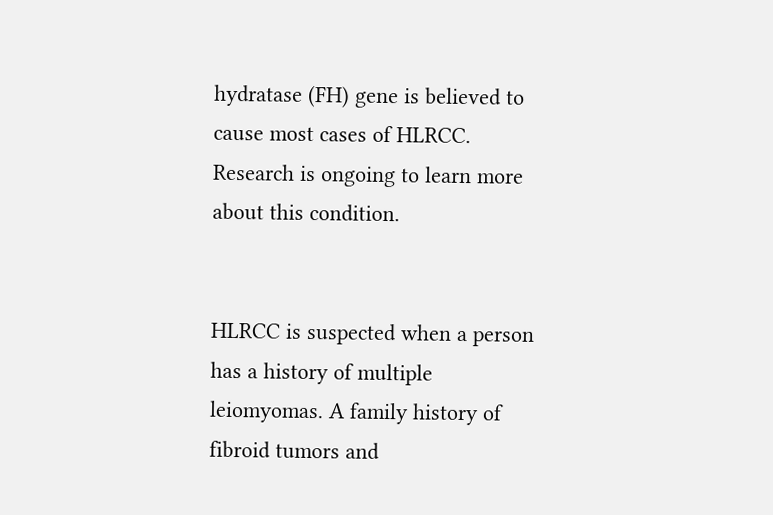hydratase (FH) gene is believed to cause most cases of HLRCC. Research is ongoing to learn more about this condition.


HLRCC is suspected when a person has a history of multiple leiomyomas. A family history of fibroid tumors and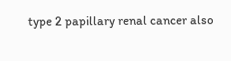type 2 papillary renal cancer also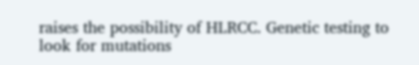raises the possibility of HLRCC. Genetic testing to look for mutations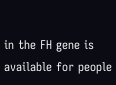in the FH gene is available for people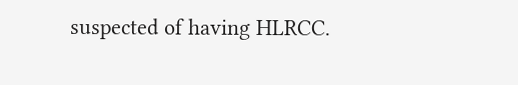suspected of having HLRCC.